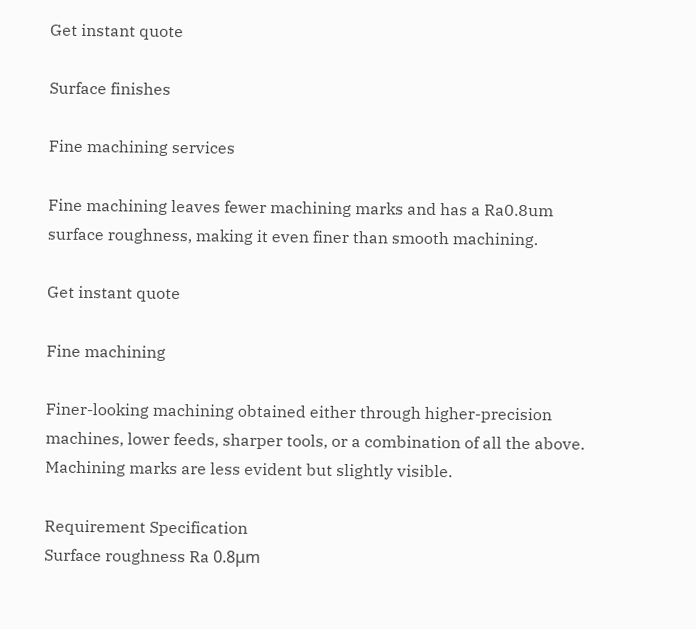Get instant quote

Surface finishes

Fine machining services

Fine machining leaves fewer machining marks and has a Ra0.8um surface roughness, making it even finer than smooth machining.

Get instant quote

Fine machining

Finer-looking machining obtained either through higher-precision machines, lower feeds, sharper tools, or a combination of all the above. Machining marks are less evident but slightly visible.

Requirement Specification
Surface roughness Ra 0.8μm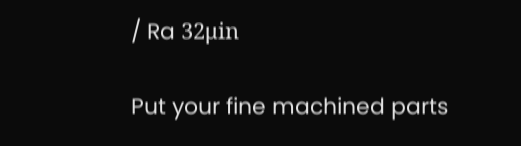/ Ra 32μin

Put your fine machined parts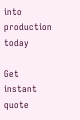into production today

Get instant quote